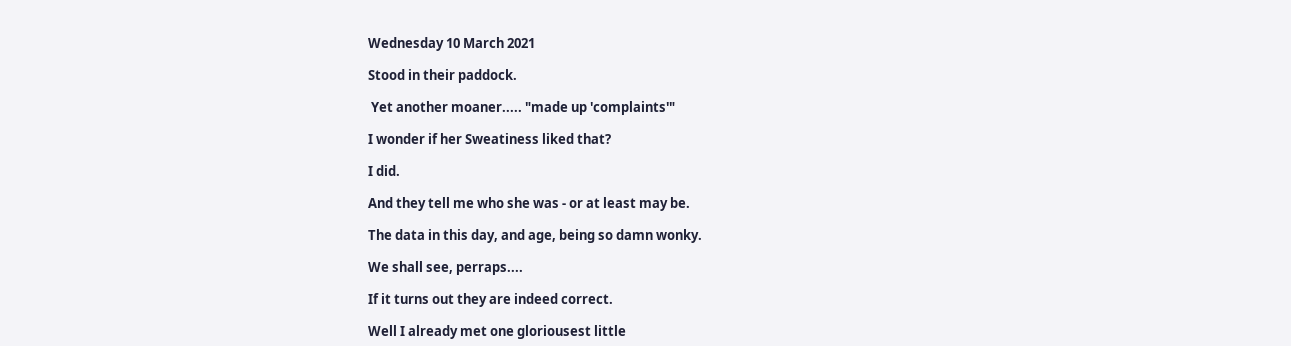Wednesday 10 March 2021

Stood in their paddock.

 Yet another moaner..... "made up 'complaints'"

I wonder if her Sweatiness liked that?

I did.

And they tell me who she was - or at least may be.

The data in this day, and age, being so damn wonky.

We shall see, perraps....

If it turns out they are indeed correct.

Well I already met one gloriousest little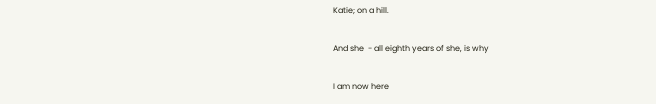Katie; on a hill.

And she  - all eighth years of she, is why

I am now here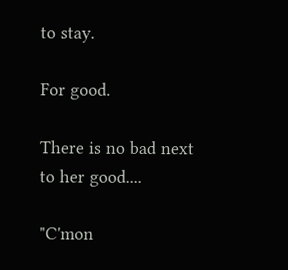to stay.

For good.

There is no bad next to her good....

"C'mon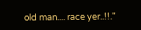old man.... race yer..!!."